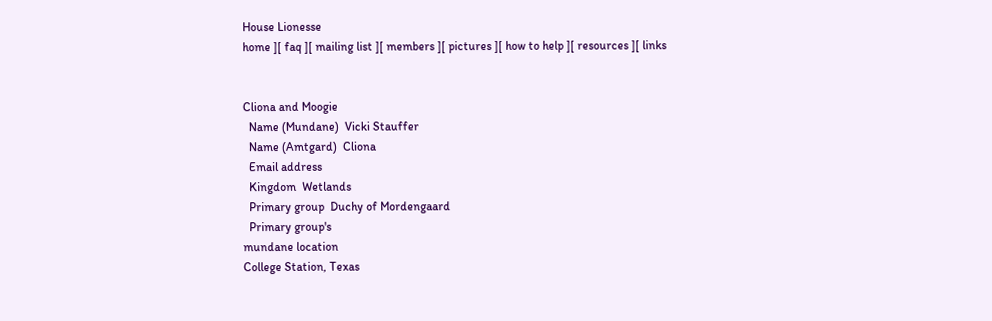House Lionesse
home ][ faq ][ mailing list ][ members ][ pictures ][ how to help ][ resources ][ links


Cliona and Moogie
  Name (Mundane)  Vicki Stauffer
  Name (Amtgard)  Cliona
  Email address
  Kingdom  Wetlands
  Primary group  Duchy of Mordengaard
  Primary group's
mundane location
College Station, Texas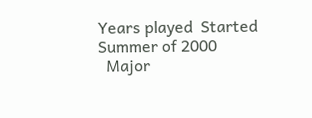Years played  Started Summer of 2000
  Major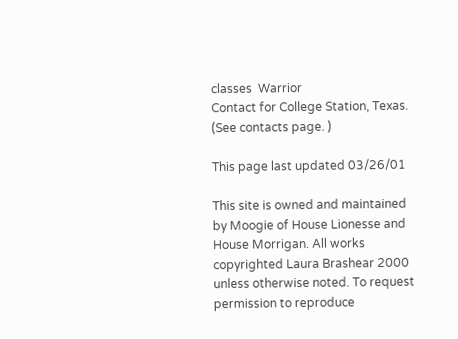classes  Warrior
Contact for College Station, Texas. (See contacts page. )

This page last updated 03/26/01

This site is owned and maintained by Moogie of House Lionesse and House Morrigan. All works copyrighted Laura Brashear 2000 unless otherwise noted. To request  permission to reproduce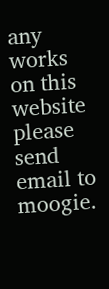any works on this website please send email to moogie.